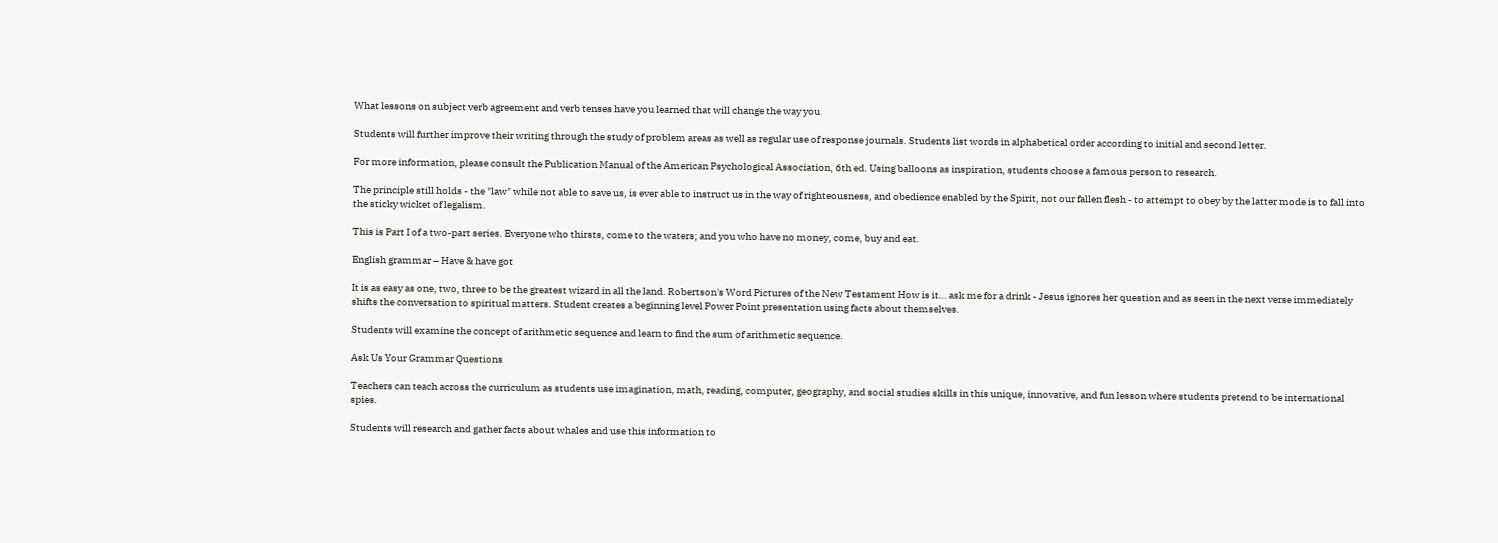What lessons on subject verb agreement and verb tenses have you learned that will change the way you

Students will further improve their writing through the study of problem areas as well as regular use of response journals. Students list words in alphabetical order according to initial and second letter.

For more information, please consult the Publication Manual of the American Psychological Association, 6th ed. Using balloons as inspiration, students choose a famous person to research.

The principle still holds - the "law" while not able to save us, is ever able to instruct us in the way of righteousness, and obedience enabled by the Spirit, not our fallen flesh - to attempt to obey by the latter mode is to fall into the sticky wicket of legalism.

This is Part I of a two-part series. Everyone who thirsts, come to the waters; and you who have no money, come, buy and eat.

English grammar – Have & have got

It is as easy as one, two, three to be the greatest wizard in all the land. Robertson's Word Pictures of the New Testament How is it… ask me for a drink - Jesus ignores her question and as seen in the next verse immediately shifts the conversation to spiritual matters. Student creates a beginning level Power Point presentation using facts about themselves.

Students will examine the concept of arithmetic sequence and learn to find the sum of arithmetic sequence.

Ask Us Your Grammar Questions

Teachers can teach across the curriculum as students use imagination, math, reading, computer, geography, and social studies skills in this unique, innovative, and fun lesson where students pretend to be international spies.

Students will research and gather facts about whales and use this information to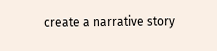create a narrative story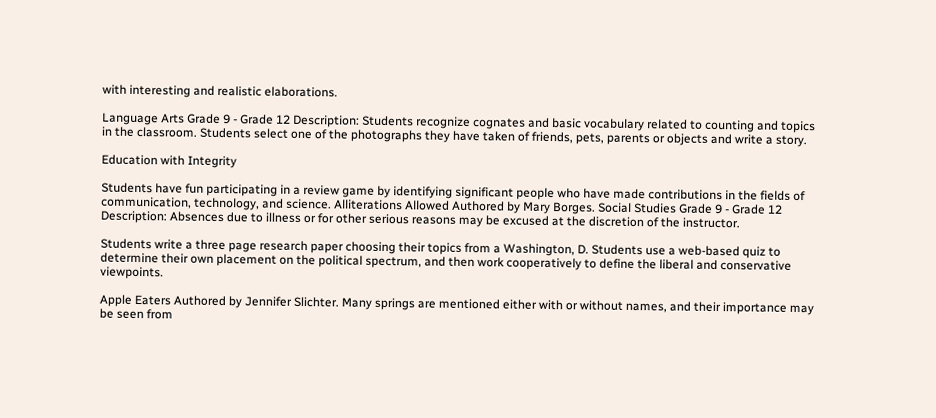with interesting and realistic elaborations.

Language Arts Grade 9 - Grade 12 Description: Students recognize cognates and basic vocabulary related to counting and topics in the classroom. Students select one of the photographs they have taken of friends, pets, parents or objects and write a story.

Education with Integrity

Students have fun participating in a review game by identifying significant people who have made contributions in the fields of communication, technology, and science. Alliterations Allowed Authored by Mary Borges. Social Studies Grade 9 - Grade 12 Description: Absences due to illness or for other serious reasons may be excused at the discretion of the instructor.

Students write a three page research paper choosing their topics from a Washington, D. Students use a web-based quiz to determine their own placement on the political spectrum, and then work cooperatively to define the liberal and conservative viewpoints.

Apple Eaters Authored by Jennifer Slichter. Many springs are mentioned either with or without names, and their importance may be seen from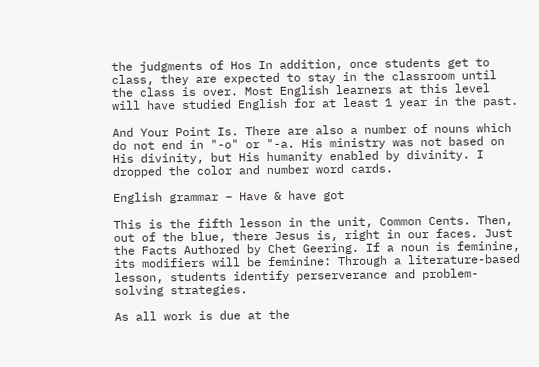the judgments of Hos In addition, once students get to class, they are expected to stay in the classroom until the class is over. Most English learners at this level will have studied English for at least 1 year in the past.

And Your Point Is. There are also a number of nouns which do not end in "-o" or "-a. His ministry was not based on His divinity, but His humanity enabled by divinity. I dropped the color and number word cards.

English grammar – Have & have got

This is the fifth lesson in the unit, Common Cents. Then, out of the blue, there Jesus is, right in our faces. Just the Facts Authored by Chet Geering. If a noun is feminine, its modifiers will be feminine: Through a literature-based lesson, students identify perserverance and problem-solving strategies.

As all work is due at the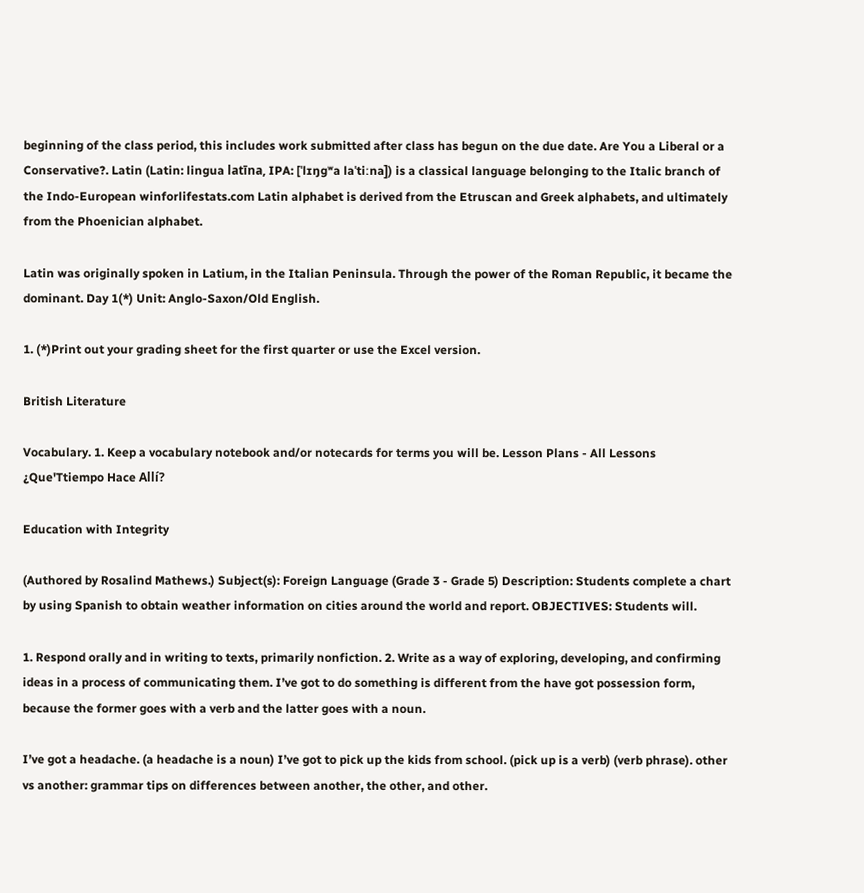beginning of the class period, this includes work submitted after class has begun on the due date. Are You a Liberal or a Conservative?. Latin (Latin: lingua latīna, IPA: [ˈlɪŋɡʷa laˈtiːna]) is a classical language belonging to the Italic branch of the Indo-European winforlifestats.com Latin alphabet is derived from the Etruscan and Greek alphabets, and ultimately from the Phoenician alphabet.

Latin was originally spoken in Latium, in the Italian Peninsula. Through the power of the Roman Republic, it became the dominant. Day 1(*) Unit: Anglo-Saxon/Old English.

1. (*)Print out your grading sheet for the first quarter or use the Excel version.

British Literature

Vocabulary. 1. Keep a vocabulary notebook and/or notecards for terms you will be. Lesson Plans - All Lessons ¿Que'Ttiempo Hace Allí?

Education with Integrity

(Authored by Rosalind Mathews.) Subject(s): Foreign Language (Grade 3 - Grade 5) Description: Students complete a chart by using Spanish to obtain weather information on cities around the world and report. OBJECTIVES: Students will.

1. Respond orally and in writing to texts, primarily nonfiction. 2. Write as a way of exploring, developing, and confirming ideas in a process of communicating them. I’ve got to do something is different from the have got possession form, because the former goes with a verb and the latter goes with a noun.

I’ve got a headache. (a headache is a noun) I’ve got to pick up the kids from school. (pick up is a verb) (verb phrase). other vs another: grammar tips on differences between another, the other, and other.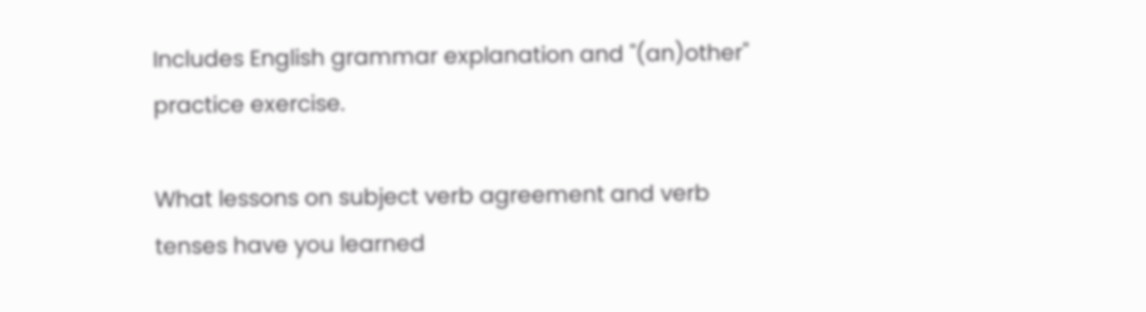Includes English grammar explanation and "(an)other" practice exercise.

What lessons on subject verb agreement and verb tenses have you learned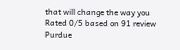that will change the way you
Rated 0/5 based on 91 review
Purdue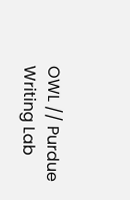OWL // Purdue Writing Lab